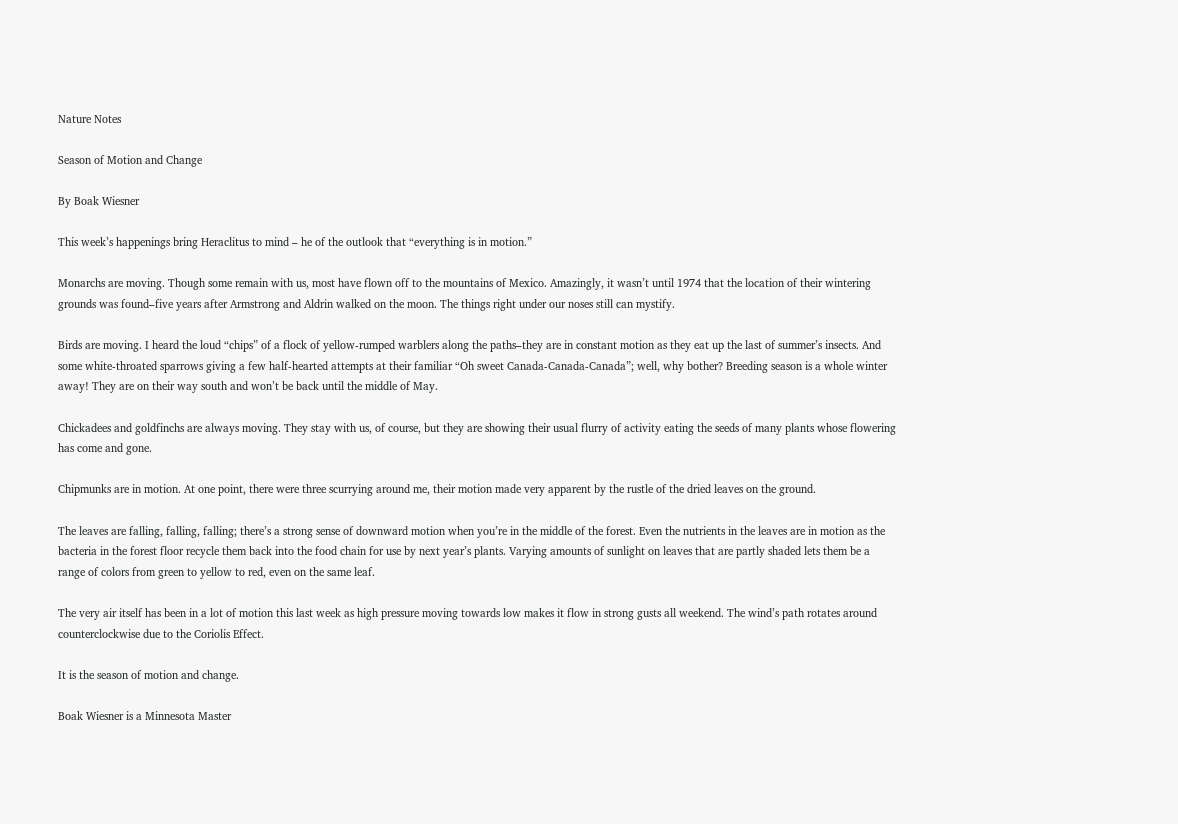Nature Notes

Season of Motion and Change

By Boak Wiesner

This week’s happenings bring Heraclitus to mind – he of the outlook that “everything is in motion.”

Monarchs are moving. Though some remain with us, most have flown off to the mountains of Mexico. Amazingly, it wasn’t until 1974 that the location of their wintering grounds was found–five years after Armstrong and Aldrin walked on the moon. The things right under our noses still can mystify.

Birds are moving. I heard the loud “chips” of a flock of yellow-rumped warblers along the paths–they are in constant motion as they eat up the last of summer’s insects. And some white-throated sparrows giving a few half-hearted attempts at their familiar “Oh sweet Canada-Canada-Canada”; well, why bother? Breeding season is a whole winter away! They are on their way south and won’t be back until the middle of May.

Chickadees and goldfinchs are always moving. They stay with us, of course, but they are showing their usual flurry of activity eating the seeds of many plants whose flowering has come and gone.

Chipmunks are in motion. At one point, there were three scurrying around me, their motion made very apparent by the rustle of the dried leaves on the ground.

The leaves are falling, falling, falling; there’s a strong sense of downward motion when you’re in the middle of the forest. Even the nutrients in the leaves are in motion as the bacteria in the forest floor recycle them back into the food chain for use by next year’s plants. Varying amounts of sunlight on leaves that are partly shaded lets them be a range of colors from green to yellow to red, even on the same leaf.

The very air itself has been in a lot of motion this last week as high pressure moving towards low makes it flow in strong gusts all weekend. The wind’s path rotates around counterclockwise due to the Coriolis Effect.

It is the season of motion and change.

Boak Wiesner is a Minnesota Master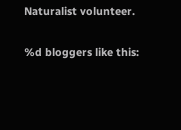Naturalist volunteer.

%d bloggers like this: